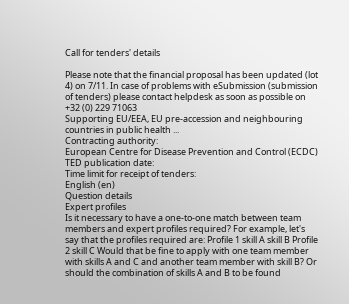Call for tenders' details

Please note that the financial proposal has been updated (lot 4) on 7/11. In case of problems with eSubmission (submission of tenders) please contact helpdesk as soon as possible on +32 (0) 229 71063
Supporting EU/EEA, EU pre-accession and neighbouring countries in public health ...
Contracting authority:
European Centre for Disease Prevention and Control (ECDC)
TED publication date:
Time limit for receipt of tenders:
English (en)
Question details
Expert profiles
Is it necessary to have a one-to-one match between team members and expert profiles required? For example, let's say that the profiles required are: Profile 1 skill A skill B Profile 2 skill C Would that be fine to apply with one team member with skills A and C and another team member with skill B? Or should the combination of skills A and B to be found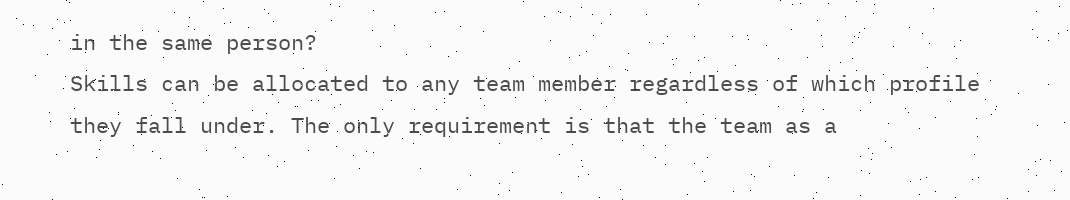in the same person?
Skills can be allocated to any team member regardless of which profile they fall under. The only requirement is that the team as a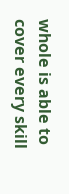whole is able to cover every skill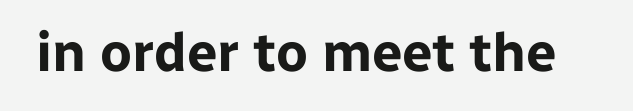in order to meet the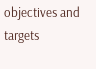objectives and targets